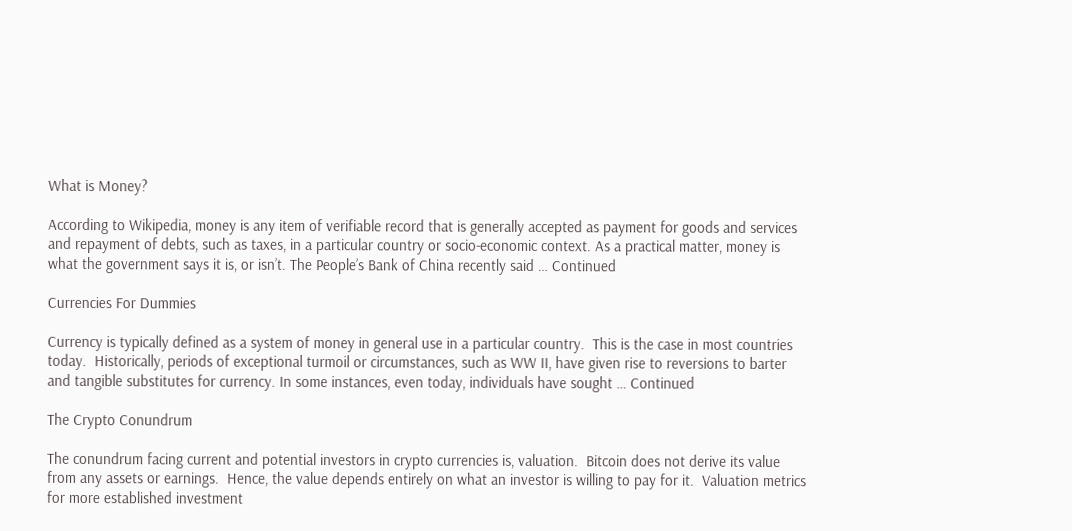What is Money?

According to Wikipedia, money is any item of verifiable record that is generally accepted as payment for goods and services and repayment of debts, such as taxes, in a particular country or socio-economic context. As a practical matter, money is what the government says it is, or isn’t. The People’s Bank of China recently said … Continued

Currencies For Dummies

Currency is typically defined as a system of money in general use in a particular country.  This is the case in most countries today.  Historically, periods of exceptional turmoil or circumstances, such as WW II, have given rise to reversions to barter and tangible substitutes for currency. In some instances, even today, individuals have sought … Continued

The Crypto Conundrum

The conundrum facing current and potential investors in crypto currencies is, valuation.  Bitcoin does not derive its value from any assets or earnings.  Hence, the value depends entirely on what an investor is willing to pay for it.  Valuation metrics for more established investment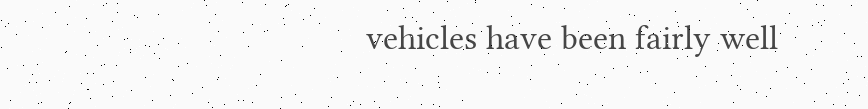vehicles have been fairly well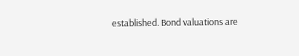established. Bond valuations are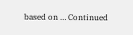based on … Continued